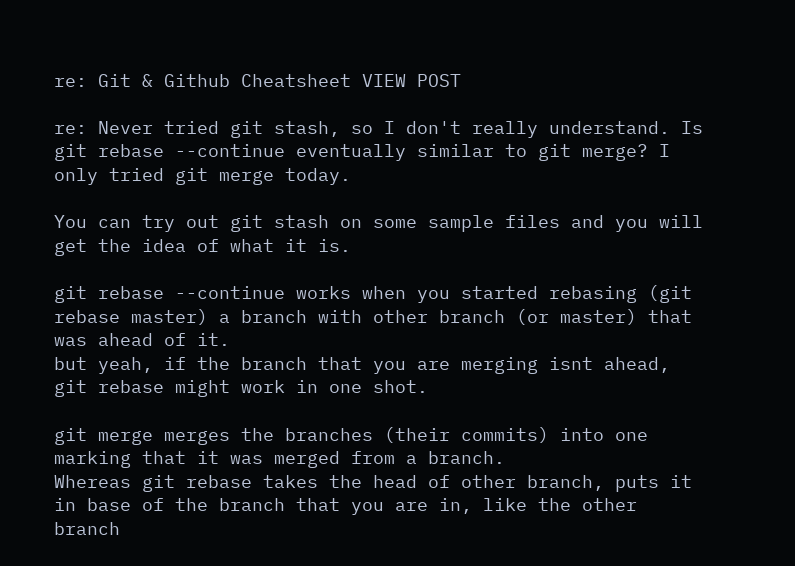re: Git & Github Cheatsheet VIEW POST

re: Never tried git stash, so I don't really understand. Is git rebase --continue eventually similar to git merge? I only tried git merge today.

You can try out git stash on some sample files and you will get the idea of what it is.

git rebase --continue works when you started rebasing (git rebase master) a branch with other branch (or master) that was ahead of it.
but yeah, if the branch that you are merging isnt ahead, git rebase might work in one shot.

git merge merges the branches (their commits) into one marking that it was merged from a branch.
Whereas git rebase takes the head of other branch, puts it in base of the branch that you are in, like the other branch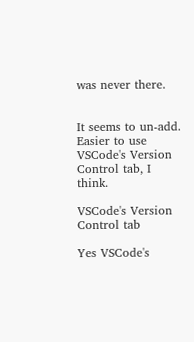was never there.


It seems to un-add. Easier to use VSCode's Version Control tab, I think.

VSCode's Version Control tab

Yes VSCode's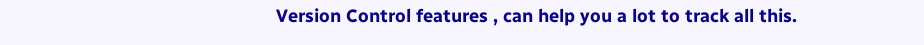Version Control features , can help you a lot to track all this.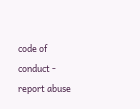code of conduct - report abuse